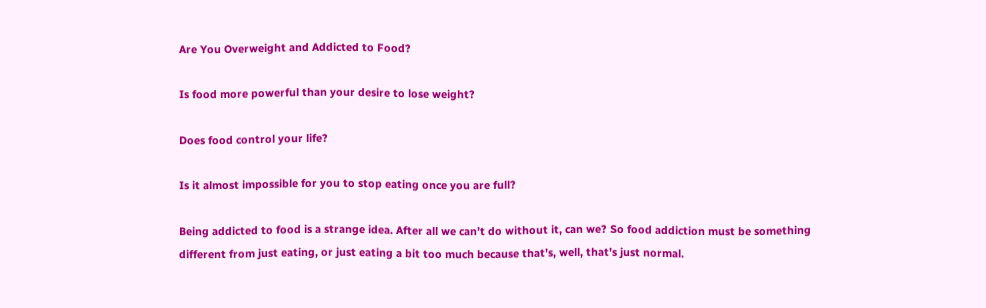Are You Overweight and Addicted to Food?

Is food more powerful than your desire to lose weight?

Does food control your life?

Is it almost impossible for you to stop eating once you are full?

Being addicted to food is a strange idea. After all we can’t do without it, can we? So food addiction must be something different from just eating, or just eating a bit too much because that’s, well, that’s just normal.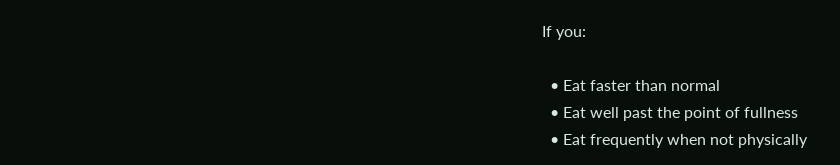If you:

  • Eat faster than normal
  • Eat well past the point of fullness
  • Eat frequently when not physically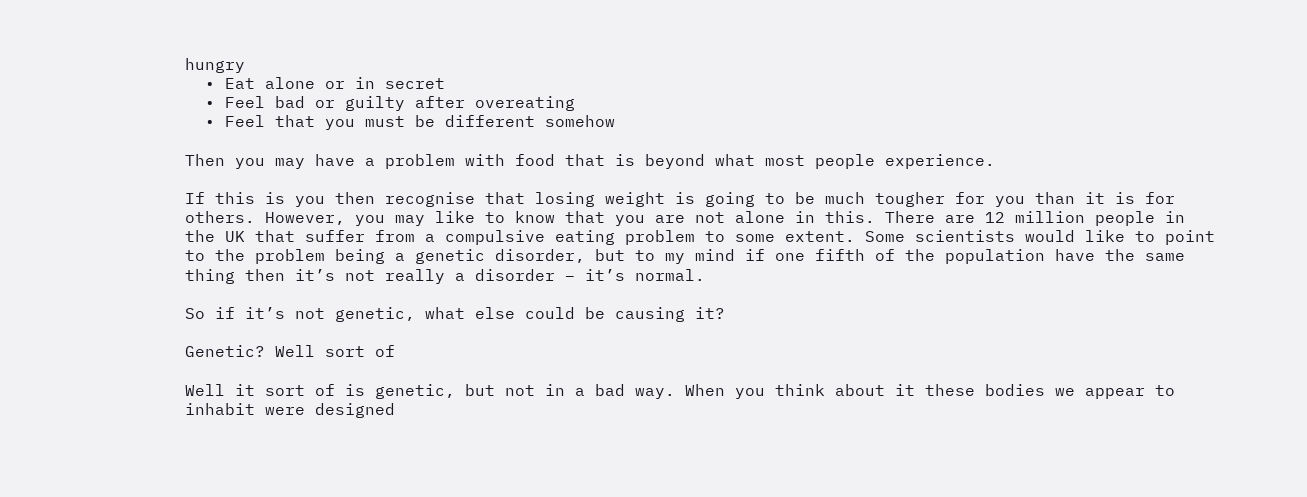hungry
  • Eat alone or in secret
  • Feel bad or guilty after overeating
  • Feel that you must be different somehow

Then you may have a problem with food that is beyond what most people experience.

If this is you then recognise that losing weight is going to be much tougher for you than it is for others. However, you may like to know that you are not alone in this. There are 12 million people in the UK that suffer from a compulsive eating problem to some extent. Some scientists would like to point to the problem being a genetic disorder, but to my mind if one fifth of the population have the same thing then it’s not really a disorder – it’s normal.

So if it’s not genetic, what else could be causing it?

Genetic? Well sort of

Well it sort of is genetic, but not in a bad way. When you think about it these bodies we appear to inhabit were designed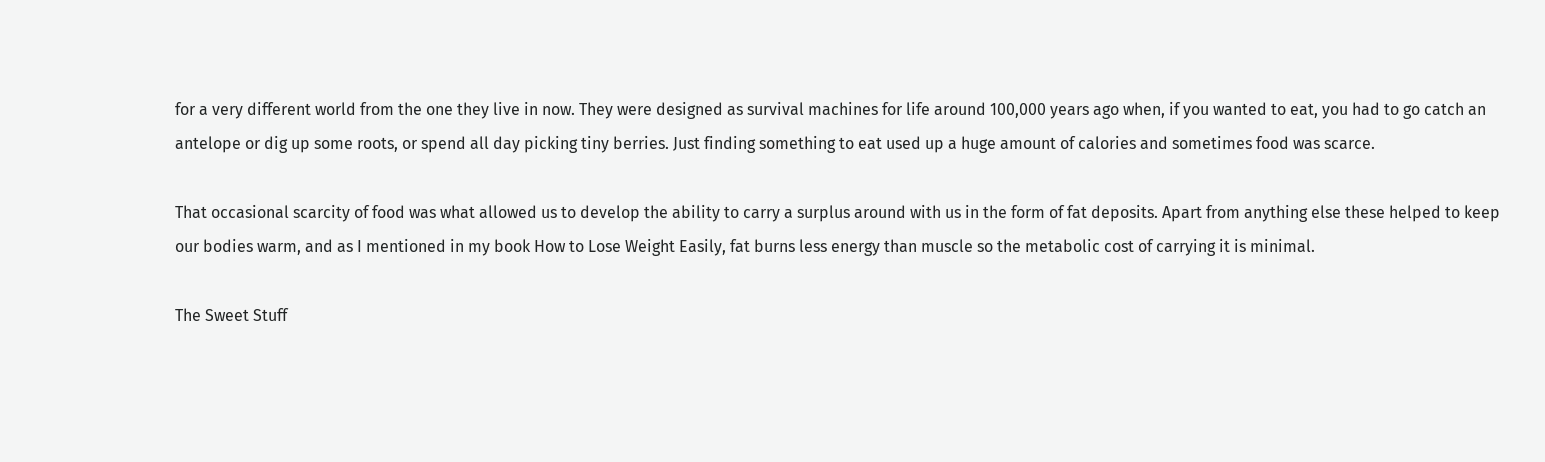for a very different world from the one they live in now. They were designed as survival machines for life around 100,000 years ago when, if you wanted to eat, you had to go catch an antelope or dig up some roots, or spend all day picking tiny berries. Just finding something to eat used up a huge amount of calories and sometimes food was scarce.

That occasional scarcity of food was what allowed us to develop the ability to carry a surplus around with us in the form of fat deposits. Apart from anything else these helped to keep our bodies warm, and as I mentioned in my book How to Lose Weight Easily, fat burns less energy than muscle so the metabolic cost of carrying it is minimal.

The Sweet Stuff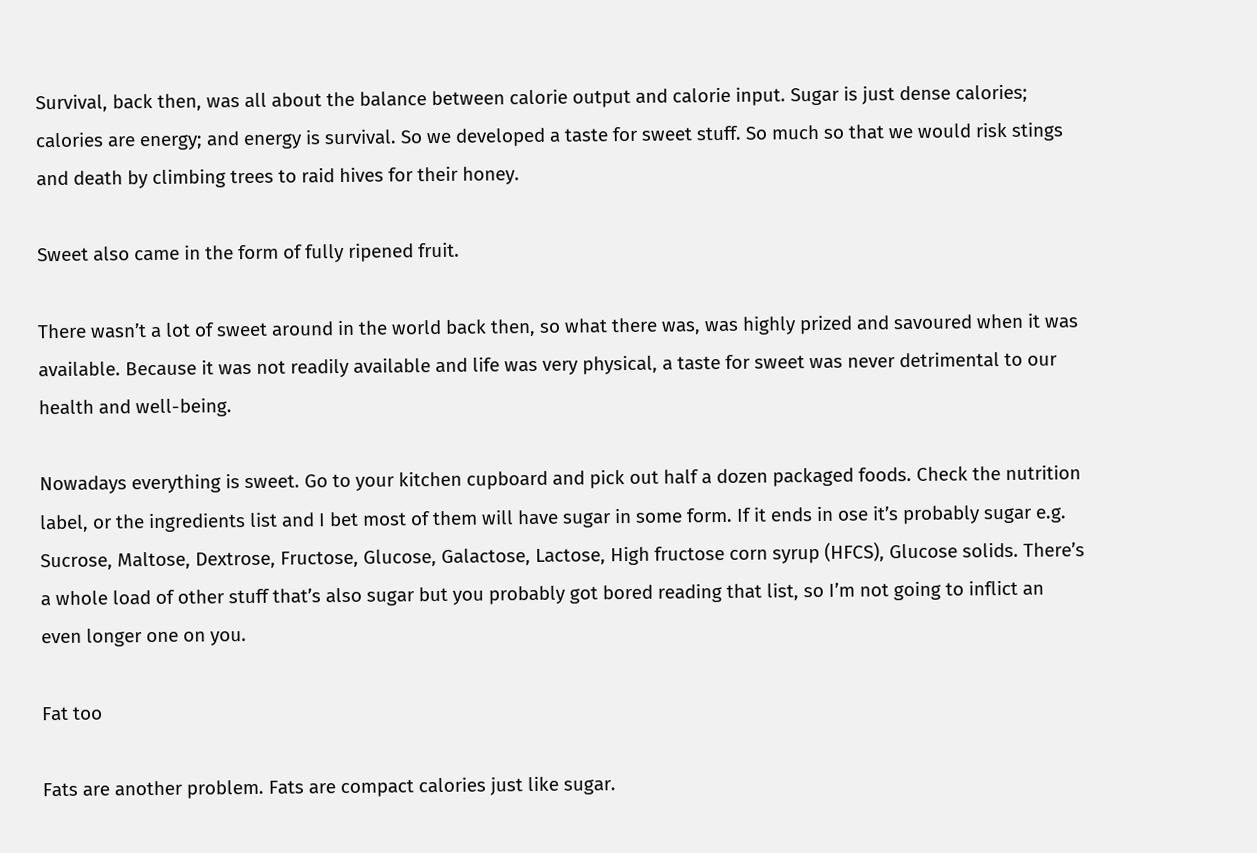Survival, back then, was all about the balance between calorie output and calorie input. Sugar is just dense calories; calories are energy; and energy is survival. So we developed a taste for sweet stuff. So much so that we would risk stings and death by climbing trees to raid hives for their honey.

Sweet also came in the form of fully ripened fruit.

There wasn’t a lot of sweet around in the world back then, so what there was, was highly prized and savoured when it was available. Because it was not readily available and life was very physical, a taste for sweet was never detrimental to our health and well-being.

Nowadays everything is sweet. Go to your kitchen cupboard and pick out half a dozen packaged foods. Check the nutrition label, or the ingredients list and I bet most of them will have sugar in some form. If it ends in ose it’s probably sugar e.g. Sucrose, Maltose, Dextrose, Fructose, Glucose, Galactose, Lactose, High fructose corn syrup (HFCS), Glucose solids. There’s a whole load of other stuff that’s also sugar but you probably got bored reading that list, so I’m not going to inflict an even longer one on you.

Fat too

Fats are another problem. Fats are compact calories just like sugar.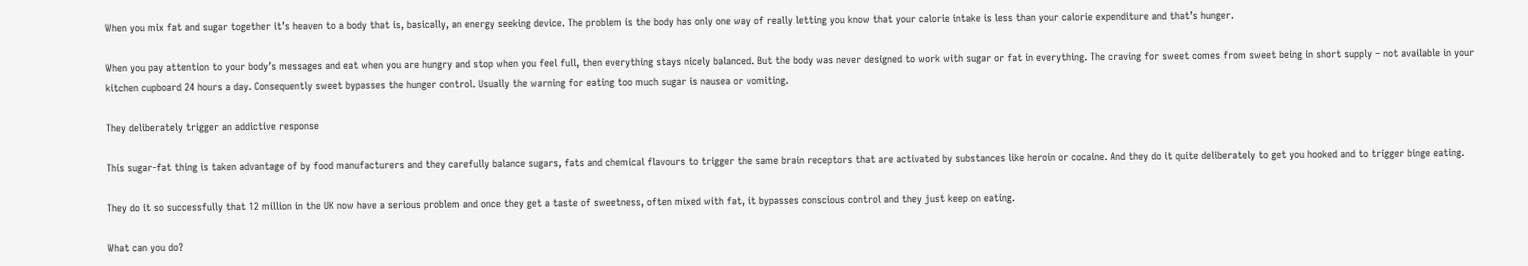When you mix fat and sugar together it’s heaven to a body that is, basically, an energy seeking device. The problem is the body has only one way of really letting you know that your calorie intake is less than your calorie expenditure and that’s hunger.

When you pay attention to your body’s messages and eat when you are hungry and stop when you feel full, then everything stays nicely balanced. But the body was never designed to work with sugar or fat in everything. The craving for sweet comes from sweet being in short supply – not available in your kitchen cupboard 24 hours a day. Consequently sweet bypasses the hunger control. Usually the warning for eating too much sugar is nausea or vomiting.

They deliberately trigger an addictive response

This sugar-fat thing is taken advantage of by food manufacturers and they carefully balance sugars, fats and chemical flavours to trigger the same brain receptors that are activated by substances like heroin or cocaine. And they do it quite deliberately to get you hooked and to trigger binge eating.

They do it so successfully that 12 million in the UK now have a serious problem and once they get a taste of sweetness, often mixed with fat, it bypasses conscious control and they just keep on eating.

What can you do?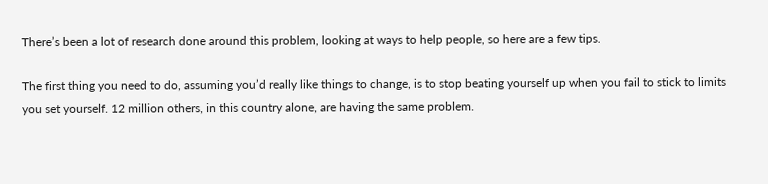There’s been a lot of research done around this problem, looking at ways to help people, so here are a few tips.

The first thing you need to do, assuming you’d really like things to change, is to stop beating yourself up when you fail to stick to limits you set yourself. 12 million others, in this country alone, are having the same problem.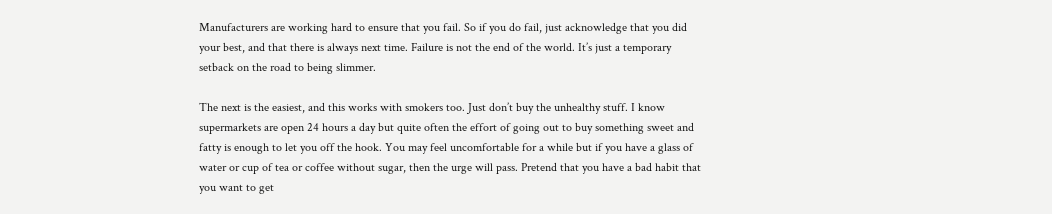Manufacturers are working hard to ensure that you fail. So if you do fail, just acknowledge that you did your best, and that there is always next time. Failure is not the end of the world. It’s just a temporary setback on the road to being slimmer.

The next is the easiest, and this works with smokers too. Just don’t buy the unhealthy stuff. I know supermarkets are open 24 hours a day but quite often the effort of going out to buy something sweet and fatty is enough to let you off the hook. You may feel uncomfortable for a while but if you have a glass of water or cup of tea or coffee without sugar, then the urge will pass. Pretend that you have a bad habit that you want to get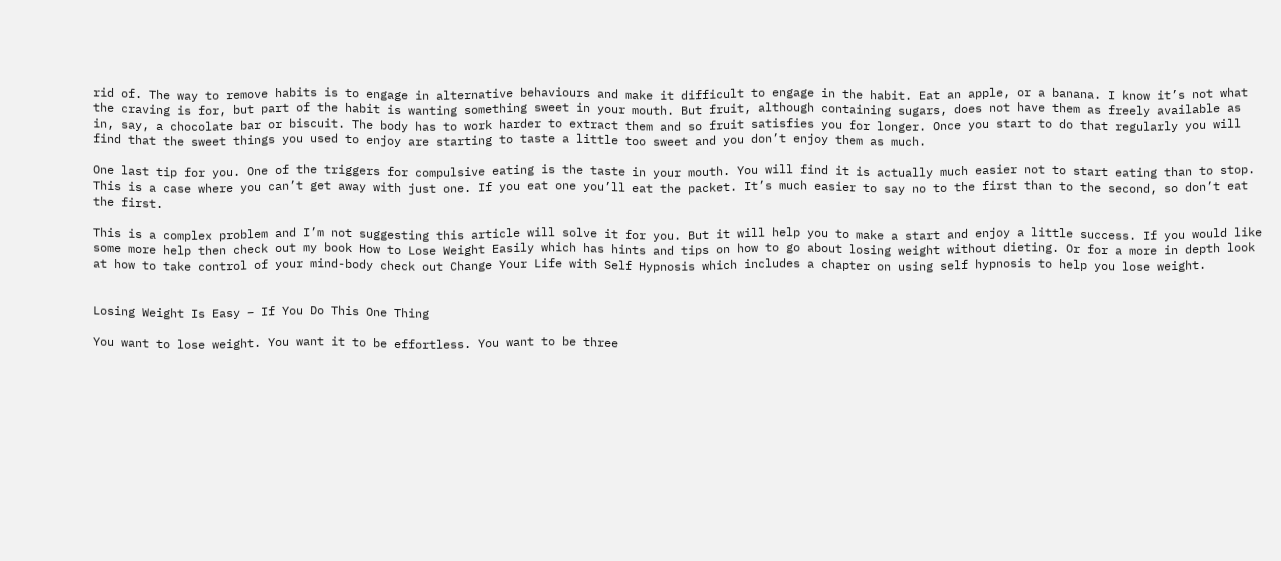rid of. The way to remove habits is to engage in alternative behaviours and make it difficult to engage in the habit. Eat an apple, or a banana. I know it’s not what the craving is for, but part of the habit is wanting something sweet in your mouth. But fruit, although containing sugars, does not have them as freely available as in, say, a chocolate bar or biscuit. The body has to work harder to extract them and so fruit satisfies you for longer. Once you start to do that regularly you will find that the sweet things you used to enjoy are starting to taste a little too sweet and you don’t enjoy them as much.

One last tip for you. One of the triggers for compulsive eating is the taste in your mouth. You will find it is actually much easier not to start eating than to stop. This is a case where you can’t get away with just one. If you eat one you’ll eat the packet. It’s much easier to say no to the first than to the second, so don’t eat the first.

This is a complex problem and I’m not suggesting this article will solve it for you. But it will help you to make a start and enjoy a little success. If you would like some more help then check out my book How to Lose Weight Easily which has hints and tips on how to go about losing weight without dieting. Or for a more in depth look at how to take control of your mind-body check out Change Your Life with Self Hypnosis which includes a chapter on using self hypnosis to help you lose weight.


Losing Weight Is Easy – If You Do This One Thing

You want to lose weight. You want it to be effortless. You want to be three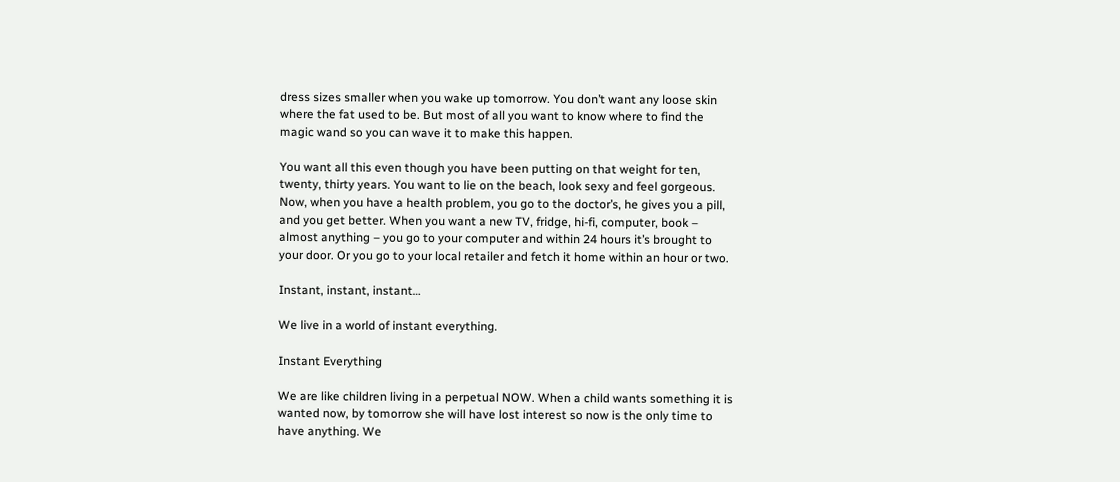dress sizes smaller when you wake up tomorrow. You don’t want any loose skin where the fat used to be. But most of all you want to know where to find the magic wand so you can wave it to make this happen.

You want all this even though you have been putting on that weight for ten, twenty, thirty years. You want to lie on the beach, look sexy and feel gorgeous. Now, when you have a health problem, you go to the doctor’s, he gives you a pill, and you get better. When you want a new TV, fridge, hi-fi, computer, book – almost anything – you go to your computer and within 24 hours it’s brought to your door. Or you go to your local retailer and fetch it home within an hour or two.

Instant, instant, instant…

We live in a world of instant everything.

Instant Everything

We are like children living in a perpetual NOW. When a child wants something it is wanted now, by tomorrow she will have lost interest so now is the only time to have anything. We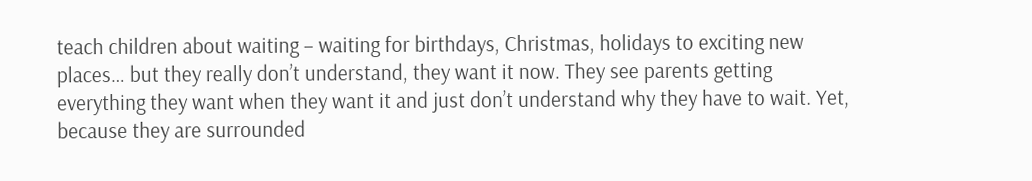teach children about waiting – waiting for birthdays, Christmas, holidays to exciting new places… but they really don’t understand, they want it now. They see parents getting everything they want when they want it and just don’t understand why they have to wait. Yet, because they are surrounded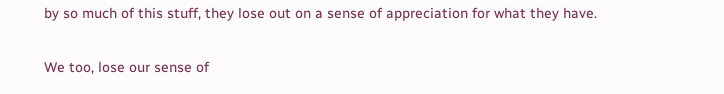by so much of this stuff, they lose out on a sense of appreciation for what they have.

We too, lose our sense of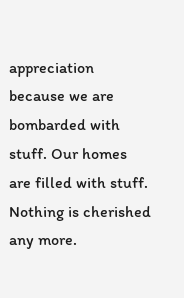appreciation because we are bombarded with stuff. Our homes are filled with stuff. Nothing is cherished any more.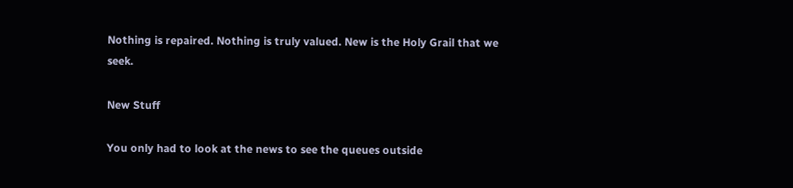Nothing is repaired. Nothing is truly valued. New is the Holy Grail that we seek.

New Stuff

You only had to look at the news to see the queues outside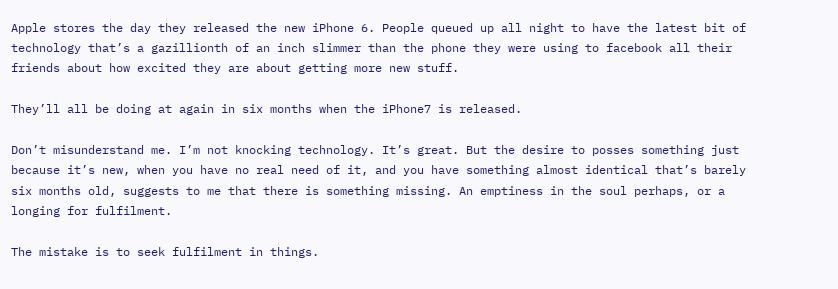Apple stores the day they released the new iPhone 6. People queued up all night to have the latest bit of technology that’s a gazillionth of an inch slimmer than the phone they were using to facebook all their friends about how excited they are about getting more new stuff.

They’ll all be doing at again in six months when the iPhone7 is released.

Don’t misunderstand me. I’m not knocking technology. It’s great. But the desire to posses something just because it’s new, when you have no real need of it, and you have something almost identical that’s barely six months old, suggests to me that there is something missing. An emptiness in the soul perhaps, or a longing for fulfilment.

The mistake is to seek fulfilment in things.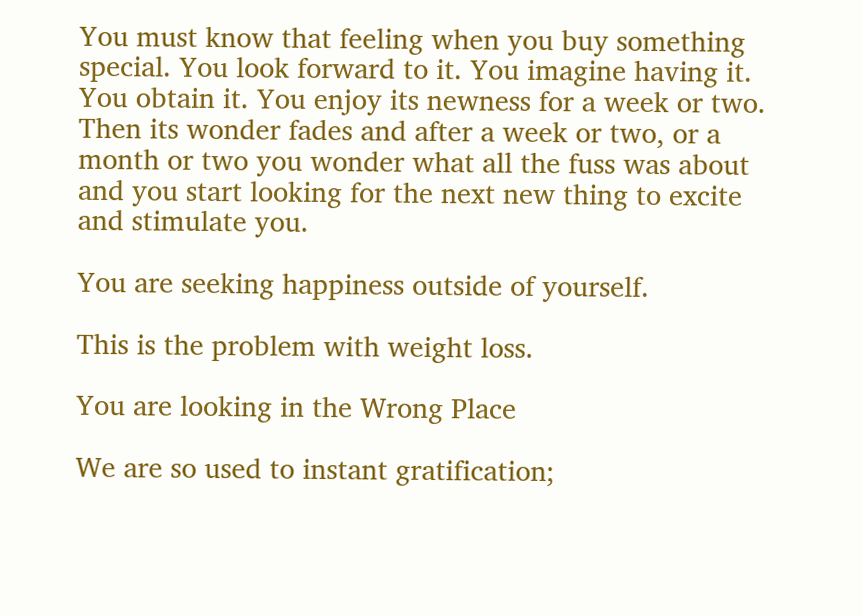You must know that feeling when you buy something special. You look forward to it. You imagine having it. You obtain it. You enjoy its newness for a week or two. Then its wonder fades and after a week or two, or a month or two you wonder what all the fuss was about and you start looking for the next new thing to excite and stimulate you.

You are seeking happiness outside of yourself.

This is the problem with weight loss.

You are looking in the Wrong Place

We are so used to instant gratification;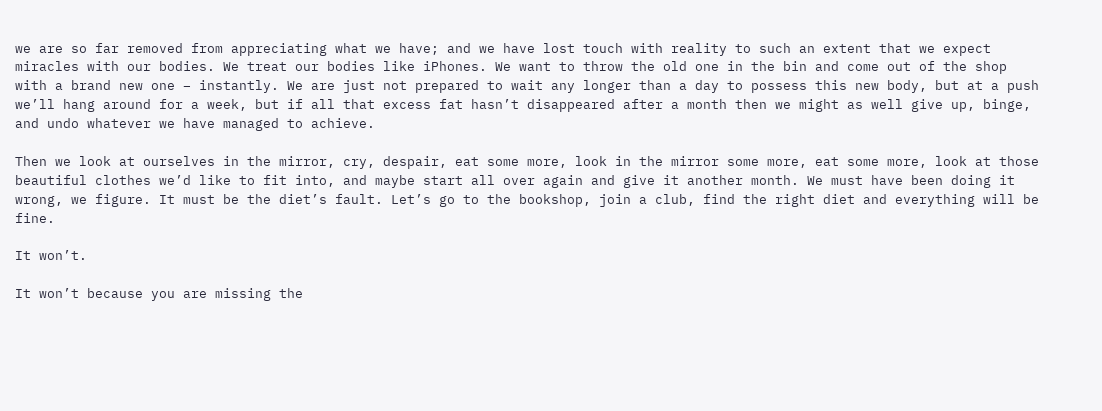we are so far removed from appreciating what we have; and we have lost touch with reality to such an extent that we expect miracles with our bodies. We treat our bodies like iPhones. We want to throw the old one in the bin and come out of the shop with a brand new one – instantly. We are just not prepared to wait any longer than a day to possess this new body, but at a push we’ll hang around for a week, but if all that excess fat hasn’t disappeared after a month then we might as well give up, binge, and undo whatever we have managed to achieve.

Then we look at ourselves in the mirror, cry, despair, eat some more, look in the mirror some more, eat some more, look at those beautiful clothes we’d like to fit into, and maybe start all over again and give it another month. We must have been doing it wrong, we figure. It must be the diet’s fault. Let’s go to the bookshop, join a club, find the right diet and everything will be fine.

It won’t.

It won’t because you are missing the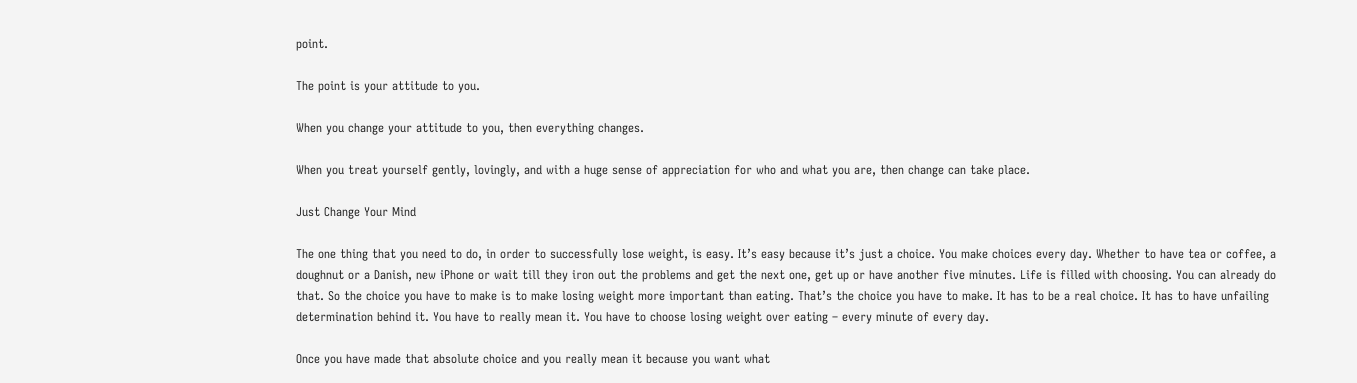point.

The point is your attitude to you.

When you change your attitude to you, then everything changes.

When you treat yourself gently, lovingly, and with a huge sense of appreciation for who and what you are, then change can take place.

Just Change Your Mind

The one thing that you need to do, in order to successfully lose weight, is easy. It’s easy because it’s just a choice. You make choices every day. Whether to have tea or coffee, a doughnut or a Danish, new iPhone or wait till they iron out the problems and get the next one, get up or have another five minutes. Life is filled with choosing. You can already do that. So the choice you have to make is to make losing weight more important than eating. That’s the choice you have to make. It has to be a real choice. It has to have unfailing determination behind it. You have to really mean it. You have to choose losing weight over eating – every minute of every day.

Once you have made that absolute choice and you really mean it because you want what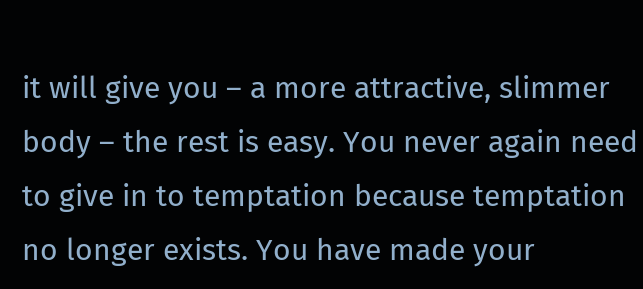it will give you – a more attractive, slimmer body – the rest is easy. You never again need to give in to temptation because temptation no longer exists. You have made your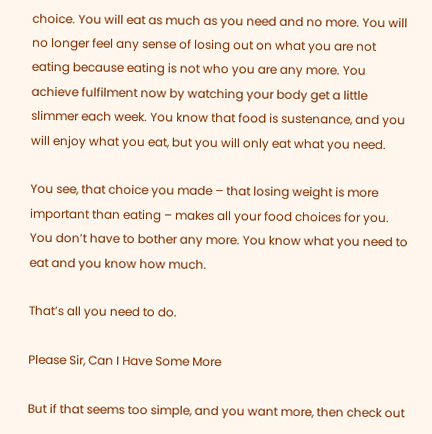choice. You will eat as much as you need and no more. You will no longer feel any sense of losing out on what you are not eating because eating is not who you are any more. You achieve fulfilment now by watching your body get a little slimmer each week. You know that food is sustenance, and you will enjoy what you eat, but you will only eat what you need.

You see, that choice you made – that losing weight is more important than eating – makes all your food choices for you. You don’t have to bother any more. You know what you need to eat and you know how much.

That’s all you need to do.

Please Sir, Can I Have Some More

But if that seems too simple, and you want more, then check out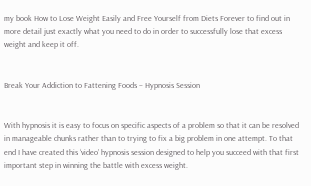my book How to Lose Weight Easily and Free Yourself from Diets Forever to find out in more detail just exactly what you need to do in order to successfully lose that excess weight and keep it off.


Break Your Addiction to Fattening Foods – Hypnosis Session


With hypnosis it is easy to focus on specific aspects of a problem so that it can be resolved in manageable chunks rather than to trying to fix a big problem in one attempt. To that end I have created this ‘video’ hypnosis session designed to help you succeed with that first important step in winning the battle with excess weight.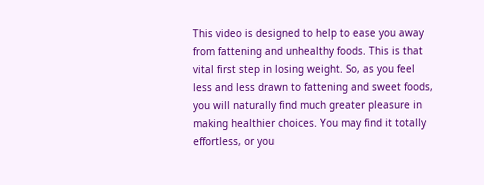This video is designed to help to ease you away from fattening and unhealthy foods. This is that vital first step in losing weight. So, as you feel less and less drawn to fattening and sweet foods, you will naturally find much greater pleasure in making healthier choices. You may find it totally effortless, or you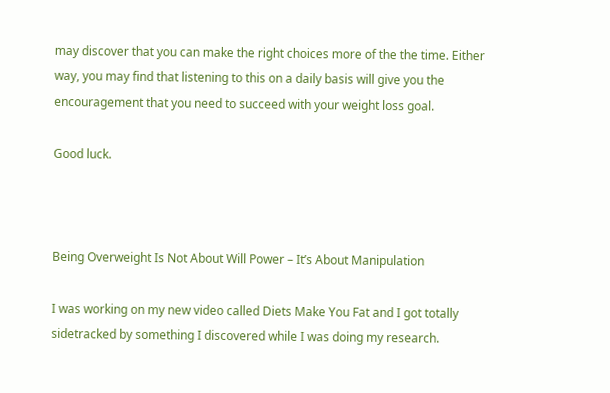may discover that you can make the right choices more of the the time. Either way, you may find that listening to this on a daily basis will give you the encouragement that you need to succeed with your weight loss goal.

Good luck.



Being Overweight Is Not About Will Power – It’s About Manipulation

I was working on my new video called Diets Make You Fat and I got totally sidetracked by something I discovered while I was doing my research.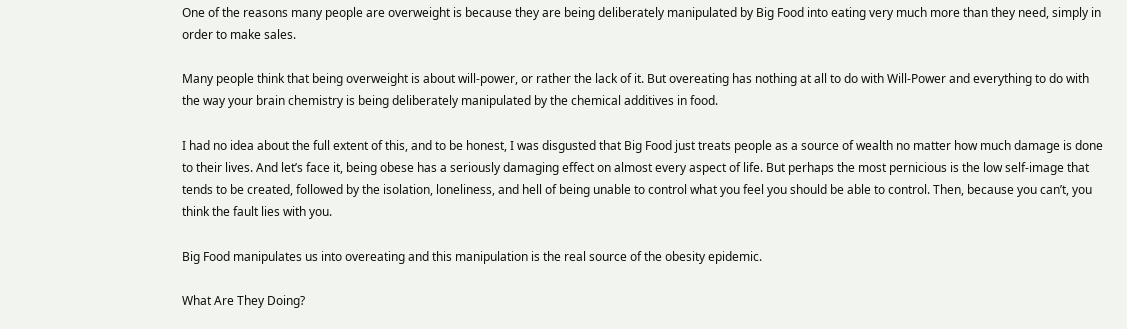One of the reasons many people are overweight is because they are being deliberately manipulated by Big Food into eating very much more than they need, simply in order to make sales.

Many people think that being overweight is about will-power, or rather the lack of it. But overeating has nothing at all to do with Will-Power and everything to do with the way your brain chemistry is being deliberately manipulated by the chemical additives in food.

I had no idea about the full extent of this, and to be honest, I was disgusted that Big Food just treats people as a source of wealth no matter how much damage is done to their lives. And let’s face it, being obese has a seriously damaging effect on almost every aspect of life. But perhaps the most pernicious is the low self-image that tends to be created, followed by the isolation, loneliness, and hell of being unable to control what you feel you should be able to control. Then, because you can’t, you think the fault lies with you.

Big Food manipulates us into overeating and this manipulation is the real source of the obesity epidemic.

What Are They Doing?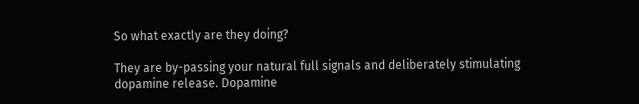So what exactly are they doing?

They are by-passing your natural full signals and deliberately stimulating dopamine release. Dopamine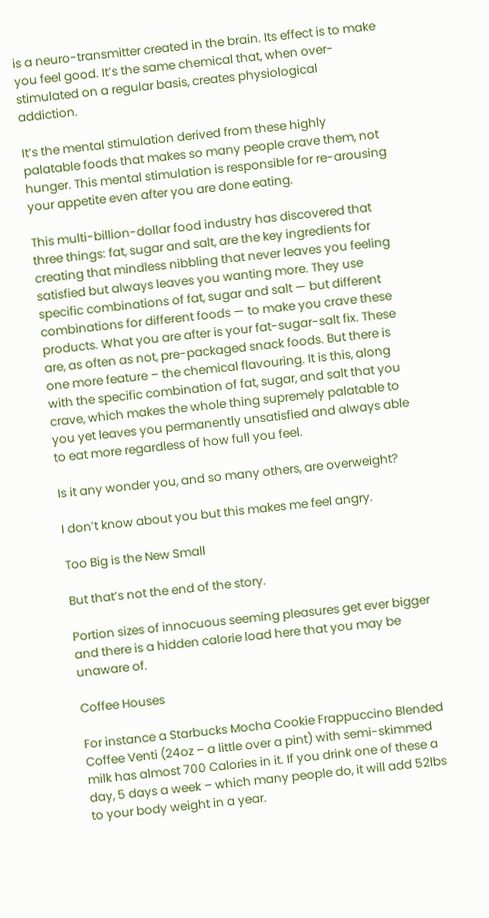is a neuro-transmitter created in the brain. Its effect is to make you feel good. It’s the same chemical that, when over-stimulated on a regular basis, creates physiological addiction.

It’s the mental stimulation derived from these highly palatable foods that makes so many people crave them, not hunger. This mental stimulation is responsible for re-arousing your appetite even after you are done eating.

This multi-billion-dollar food industry has discovered that three things: fat, sugar and salt, are the key ingredients for creating that mindless nibbling that never leaves you feeling satisfied but always leaves you wanting more. They use specific combinations of fat, sugar and salt — but different combinations for different foods — to make you crave these products. What you are after is your fat-sugar-salt fix. These are, as often as not, pre-packaged snack foods. But there is one more feature – the chemical flavouring. It is this, along with the specific combination of fat, sugar, and salt that you crave, which makes the whole thing supremely palatable to you yet leaves you permanently unsatisfied and always able to eat more regardless of how full you feel.

Is it any wonder you, and so many others, are overweight?

I don’t know about you but this makes me feel angry.

Too Big is the New Small

But that’s not the end of the story.

Portion sizes of innocuous seeming pleasures get ever bigger and there is a hidden calorie load here that you may be unaware of.

Coffee Houses

For instance a Starbucks Mocha Cookie Frappuccino Blended Coffee Venti (24oz – a little over a pint) with semi-skimmed milk has almost 700 Calories in it. If you drink one of these a day, 5 days a week – which many people do, it will add 52lbs to your body weight in a year.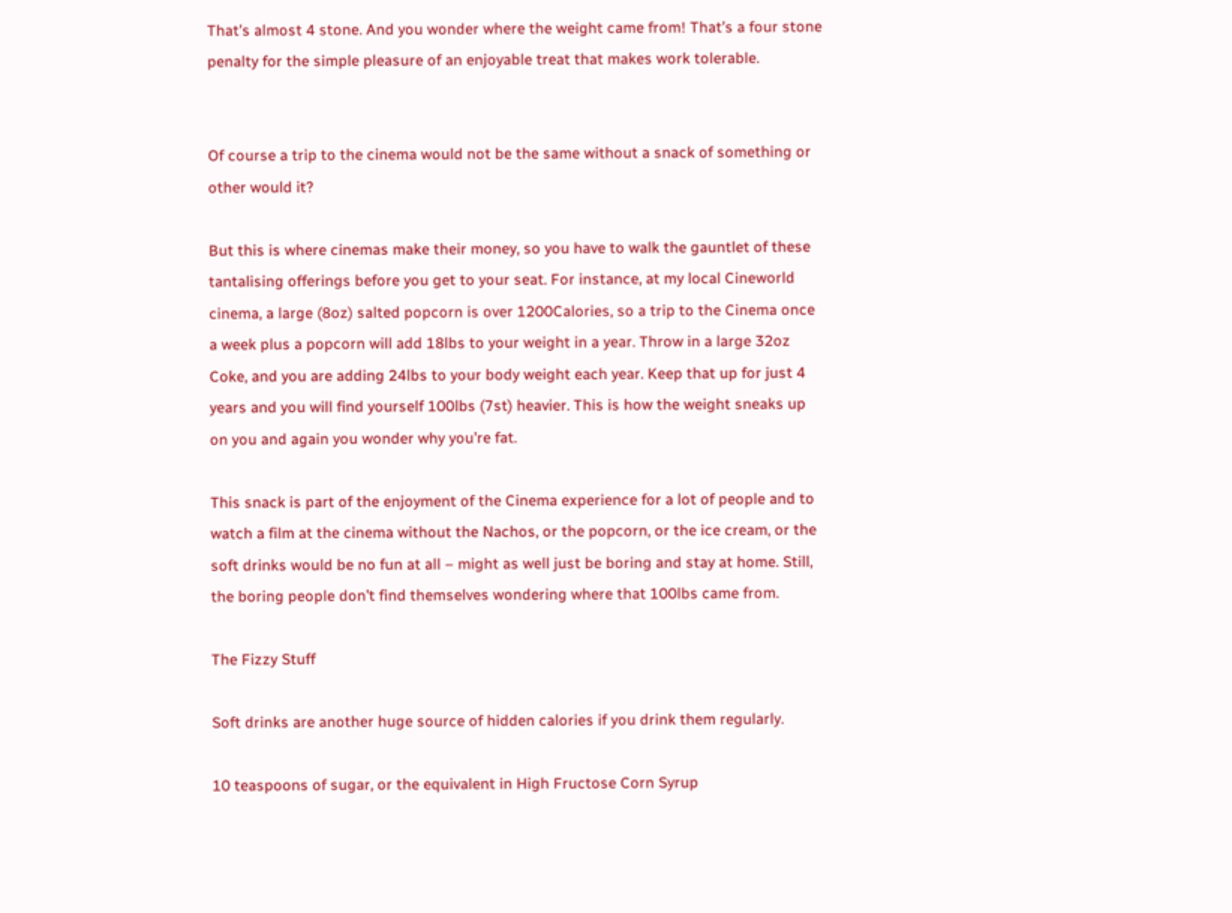That’s almost 4 stone. And you wonder where the weight came from! That’s a four stone penalty for the simple pleasure of an enjoyable treat that makes work tolerable.


Of course a trip to the cinema would not be the same without a snack of something or other would it?

But this is where cinemas make their money, so you have to walk the gauntlet of these tantalising offerings before you get to your seat. For instance, at my local Cineworld cinema, a large (8oz) salted popcorn is over 1200Calories, so a trip to the Cinema once a week plus a popcorn will add 18lbs to your weight in a year. Throw in a large 32oz Coke, and you are adding 24lbs to your body weight each year. Keep that up for just 4 years and you will find yourself 100lbs (7st) heavier. This is how the weight sneaks up on you and again you wonder why you’re fat.

This snack is part of the enjoyment of the Cinema experience for a lot of people and to watch a film at the cinema without the Nachos, or the popcorn, or the ice cream, or the soft drinks would be no fun at all – might as well just be boring and stay at home. Still, the boring people don’t find themselves wondering where that 100lbs came from.

The Fizzy Stuff

Soft drinks are another huge source of hidden calories if you drink them regularly.

10 teaspoons of sugar, or the equivalent in High Fructose Corn Syrup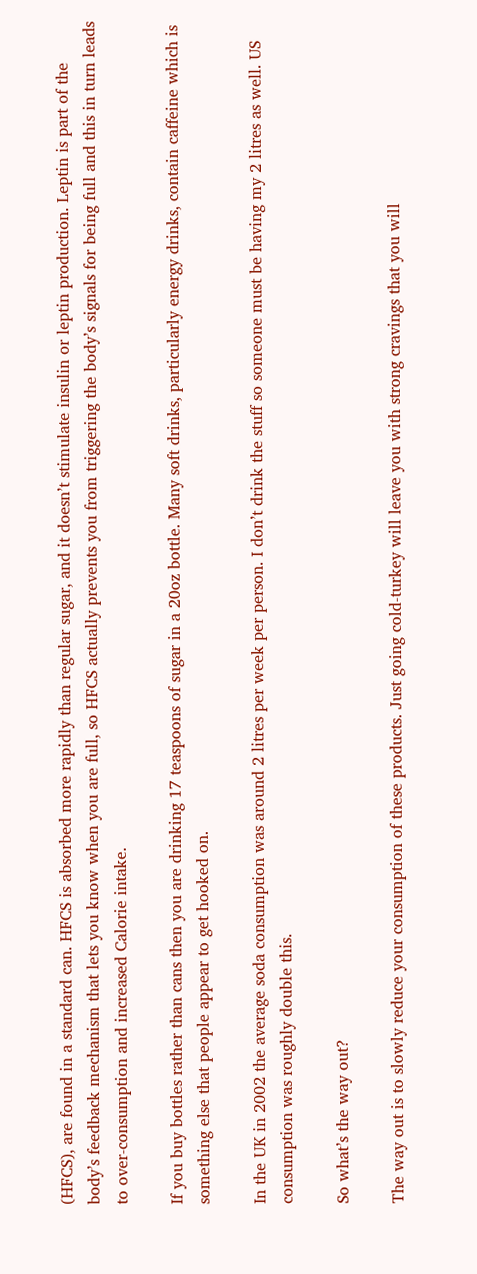(HFCS), are found in a standard can. HFCS is absorbed more rapidly than regular sugar, and it doesn’t stimulate insulin or leptin production. Leptin is part of the body’s feedback mechanism that lets you know when you are full, so HFCS actually prevents you from triggering the body’s signals for being full and this in turn leads to over-consumption and increased Calorie intake.

If you buy bottles rather than cans then you are drinking 17 teaspoons of sugar in a 20oz bottle. Many soft drinks, particularly energy drinks, contain caffeine which is something else that people appear to get hooked on.

In the UK in 2002 the average soda consumption was around 2 litres per week per person. I don’t drink the stuff so someone must be having my 2 litres as well. US consumption was roughly double this.

So what’s the way out?

The way out is to slowly reduce your consumption of these products. Just going cold-turkey will leave you with strong cravings that you will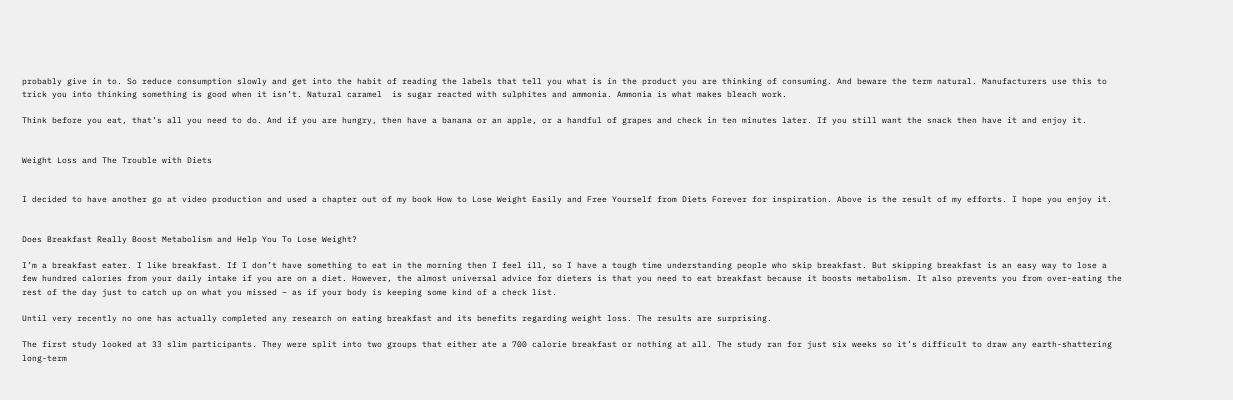probably give in to. So reduce consumption slowly and get into the habit of reading the labels that tell you what is in the product you are thinking of consuming. And beware the term natural. Manufacturers use this to trick you into thinking something is good when it isn’t. Natural caramel  is sugar reacted with sulphites and ammonia. Ammonia is what makes bleach work.

Think before you eat, that’s all you need to do. And if you are hungry, then have a banana or an apple, or a handful of grapes and check in ten minutes later. If you still want the snack then have it and enjoy it.


Weight Loss and The Trouble with Diets


I decided to have another go at video production and used a chapter out of my book How to Lose Weight Easily and Free Yourself from Diets Forever for inspiration. Above is the result of my efforts. I hope you enjoy it.


Does Breakfast Really Boost Metabolism and Help You To Lose Weight?

I’m a breakfast eater. I like breakfast. If I don’t have something to eat in the morning then I feel ill, so I have a tough time understanding people who skip breakfast. But skipping breakfast is an easy way to lose a few hundred calories from your daily intake if you are on a diet. However, the almost universal advice for dieters is that you need to eat breakfast because it boosts metabolism. It also prevents you from over-eating the rest of the day just to catch up on what you missed – as if your body is keeping some kind of a check list.

Until very recently no one has actually completed any research on eating breakfast and its benefits regarding weight loss. The results are surprising.

The first study looked at 33 slim participants. They were split into two groups that either ate a 700 calorie breakfast or nothing at all. The study ran for just six weeks so it’s difficult to draw any earth-shattering long-term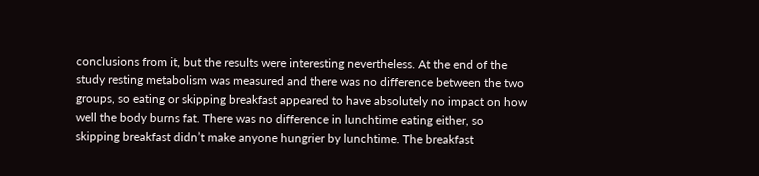conclusions from it, but the results were interesting nevertheless. At the end of the study resting metabolism was measured and there was no difference between the two groups, so eating or skipping breakfast appeared to have absolutely no impact on how well the body burns fat. There was no difference in lunchtime eating either, so skipping breakfast didn’t make anyone hungrier by lunchtime. The breakfast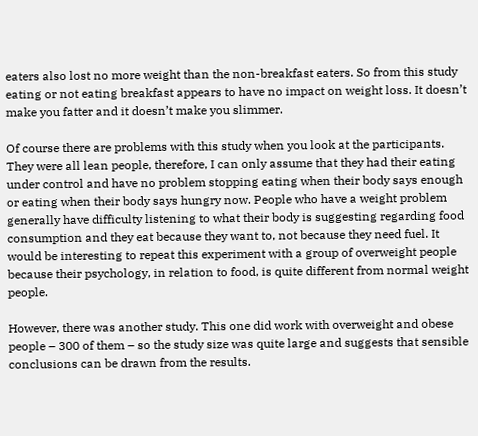eaters also lost no more weight than the non-breakfast eaters. So from this study eating or not eating breakfast appears to have no impact on weight loss. It doesn’t make you fatter and it doesn’t make you slimmer.

Of course there are problems with this study when you look at the participants. They were all lean people, therefore, I can only assume that they had their eating under control and have no problem stopping eating when their body says enough or eating when their body says hungry now. People who have a weight problem generally have difficulty listening to what their body is suggesting regarding food consumption and they eat because they want to, not because they need fuel. It would be interesting to repeat this experiment with a group of overweight people because their psychology, in relation to food, is quite different from normal weight people.

However, there was another study. This one did work with overweight and obese people – 300 of them – so the study size was quite large and suggests that sensible conclusions can be drawn from the results.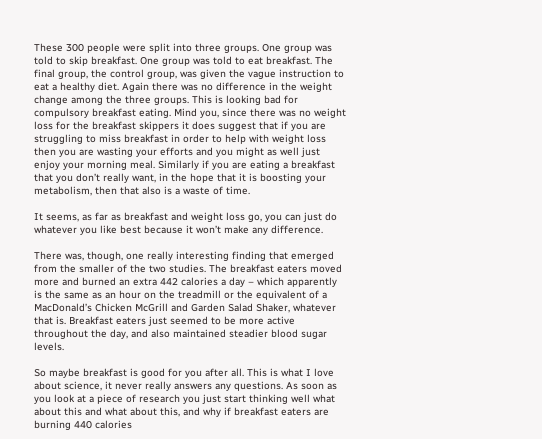These 300 people were split into three groups. One group was told to skip breakfast. One group was told to eat breakfast. The final group, the control group, was given the vague instruction to eat a healthy diet. Again there was no difference in the weight change among the three groups. This is looking bad for compulsory breakfast eating. Mind you, since there was no weight loss for the breakfast skippers it does suggest that if you are struggling to miss breakfast in order to help with weight loss then you are wasting your efforts and you might as well just enjoy your morning meal. Similarly if you are eating a breakfast that you don’t really want, in the hope that it is boosting your metabolism, then that also is a waste of time.

It seems, as far as breakfast and weight loss go, you can just do whatever you like best because it won’t make any difference.

There was, though, one really interesting finding that emerged from the smaller of the two studies. The breakfast eaters moved more and burned an extra 442 calories a day – which apparently is the same as an hour on the treadmill or the equivalent of a MacDonald’s Chicken McGrill and Garden Salad Shaker, whatever that is. Breakfast eaters just seemed to be more active throughout the day, and also maintained steadier blood sugar levels.

So maybe breakfast is good for you after all. This is what I love about science, it never really answers any questions. As soon as you look at a piece of research you just start thinking well what about this and what about this, and why if breakfast eaters are burning 440 calories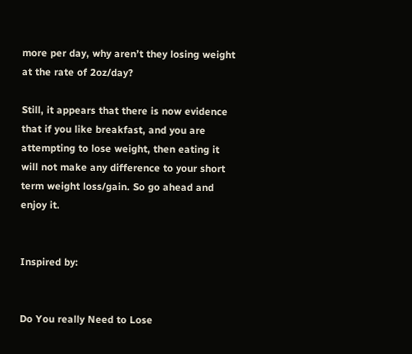more per day, why aren’t they losing weight at the rate of 2oz/day?

Still, it appears that there is now evidence that if you like breakfast, and you are attempting to lose weight, then eating it will not make any difference to your short term weight loss/gain. So go ahead and enjoy it.


Inspired by:


Do You really Need to Lose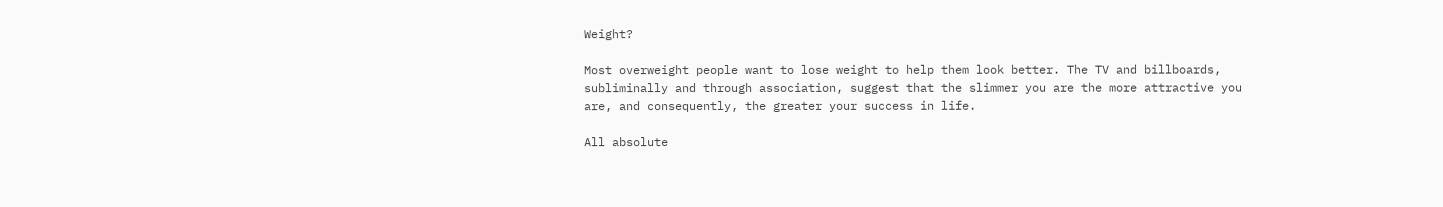Weight?

Most overweight people want to lose weight to help them look better. The TV and billboards, subliminally and through association, suggest that the slimmer you are the more attractive you are, and consequently, the greater your success in life.

All absolute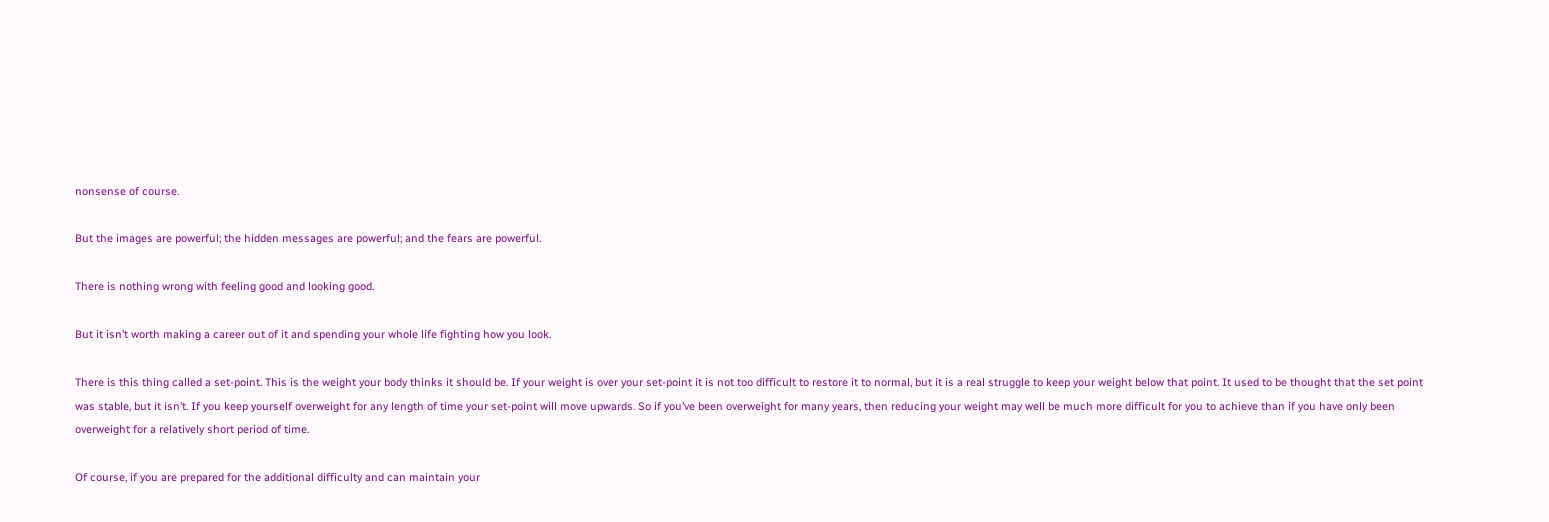nonsense of course.

But the images are powerful; the hidden messages are powerful; and the fears are powerful.

There is nothing wrong with feeling good and looking good.

But it isn’t worth making a career out of it and spending your whole life fighting how you look.

There is this thing called a set-point. This is the weight your body thinks it should be. If your weight is over your set-point it is not too difficult to restore it to normal, but it is a real struggle to keep your weight below that point. It used to be thought that the set point was stable, but it isn’t. If you keep yourself overweight for any length of time your set-point will move upwards. So if you’ve been overweight for many years, then reducing your weight may well be much more difficult for you to achieve than if you have only been overweight for a relatively short period of time.

Of course, if you are prepared for the additional difficulty and can maintain your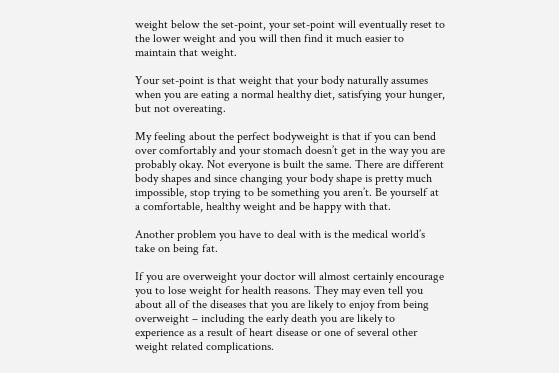weight below the set-point, your set-point will eventually reset to the lower weight and you will then find it much easier to maintain that weight.

Your set-point is that weight that your body naturally assumes when you are eating a normal healthy diet, satisfying your hunger, but not overeating.

My feeling about the perfect bodyweight is that if you can bend over comfortably and your stomach doesn’t get in the way you are probably okay. Not everyone is built the same. There are different body shapes and since changing your body shape is pretty much impossible, stop trying to be something you aren’t. Be yourself at a comfortable, healthy weight and be happy with that.

Another problem you have to deal with is the medical world’s take on being fat.

If you are overweight your doctor will almost certainly encourage you to lose weight for health reasons. They may even tell you about all of the diseases that you are likely to enjoy from being overweight – including the early death you are likely to experience as a result of heart disease or one of several other weight related complications.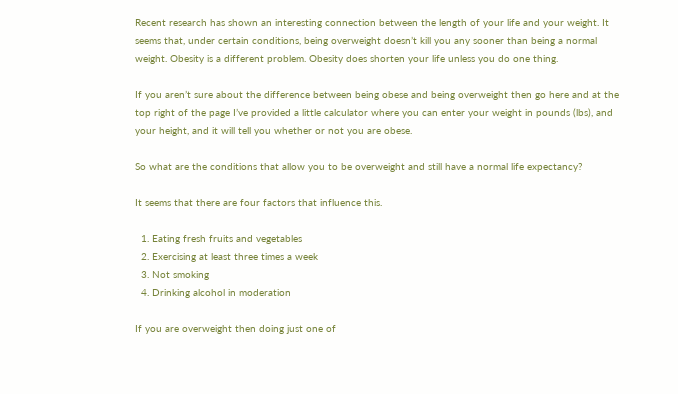Recent research has shown an interesting connection between the length of your life and your weight. It seems that, under certain conditions, being overweight doesn’t kill you any sooner than being a normal weight. Obesity is a different problem. Obesity does shorten your life unless you do one thing.

If you aren’t sure about the difference between being obese and being overweight then go here and at the top right of the page I’ve provided a little calculator where you can enter your weight in pounds (lbs), and your height, and it will tell you whether or not you are obese.

So what are the conditions that allow you to be overweight and still have a normal life expectancy?

It seems that there are four factors that influence this.

  1. Eating fresh fruits and vegetables
  2. Exercising at least three times a week
  3. Not smoking
  4. Drinking alcohol in moderation

If you are overweight then doing just one of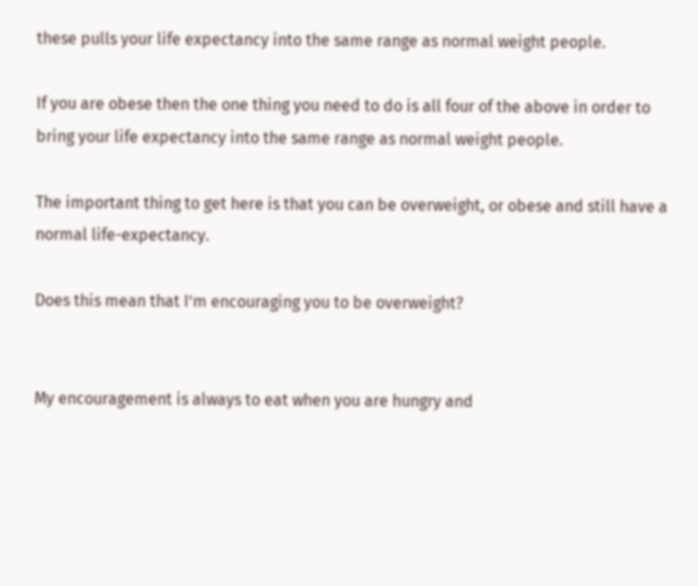these pulls your life expectancy into the same range as normal weight people.

If you are obese then the one thing you need to do is all four of the above in order to bring your life expectancy into the same range as normal weight people.

The important thing to get here is that you can be overweight, or obese and still have a normal life-expectancy.

Does this mean that I’m encouraging you to be overweight?


My encouragement is always to eat when you are hungry and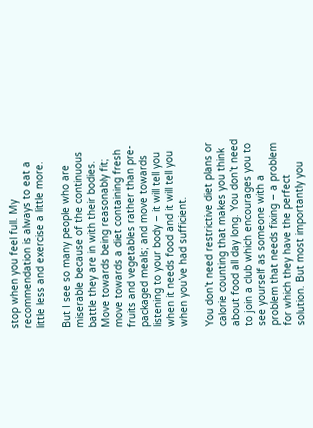stop when you feel full. My recommendation is always to eat a little less and exercise a little more.

But I see so many people who are miserable because of the continuous battle they are in with their bodies. Move towards being reasonably fit; move towards a diet containing fresh fruits and vegetables rather than pre-packaged meals; and move towards listening to your body – it will tell you when it needs food and it will tell you when you’ve had sufficient.

You don’t need restrictive diet plans or calorie counting that makes you think about food all day long. You don’t need to join a club which encourages you to see yourself as someone with a problem that needs fixing – a problem for which they have the perfect solution. But most importantly you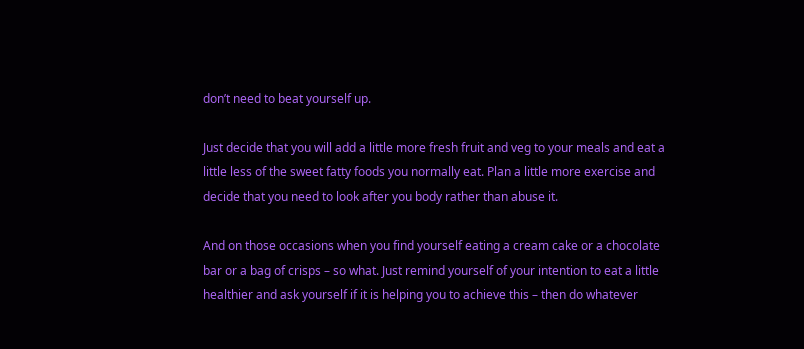don’t need to beat yourself up.

Just decide that you will add a little more fresh fruit and veg to your meals and eat a little less of the sweet fatty foods you normally eat. Plan a little more exercise and decide that you need to look after you body rather than abuse it.

And on those occasions when you find yourself eating a cream cake or a chocolate bar or a bag of crisps – so what. Just remind yourself of your intention to eat a little healthier and ask yourself if it is helping you to achieve this – then do whatever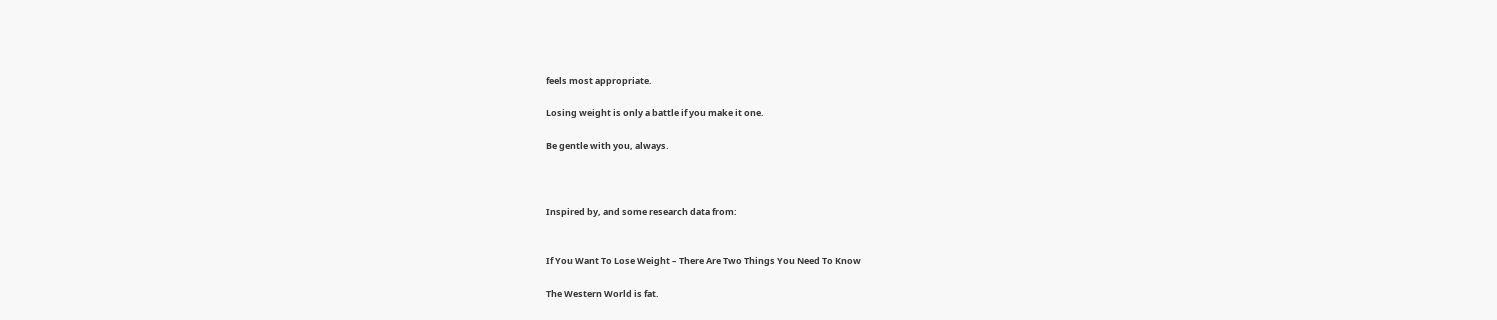feels most appropriate.

Losing weight is only a battle if you make it one.

Be gentle with you, always.



Inspired by, and some research data from:


If You Want To Lose Weight – There Are Two Things You Need To Know

The Western World is fat.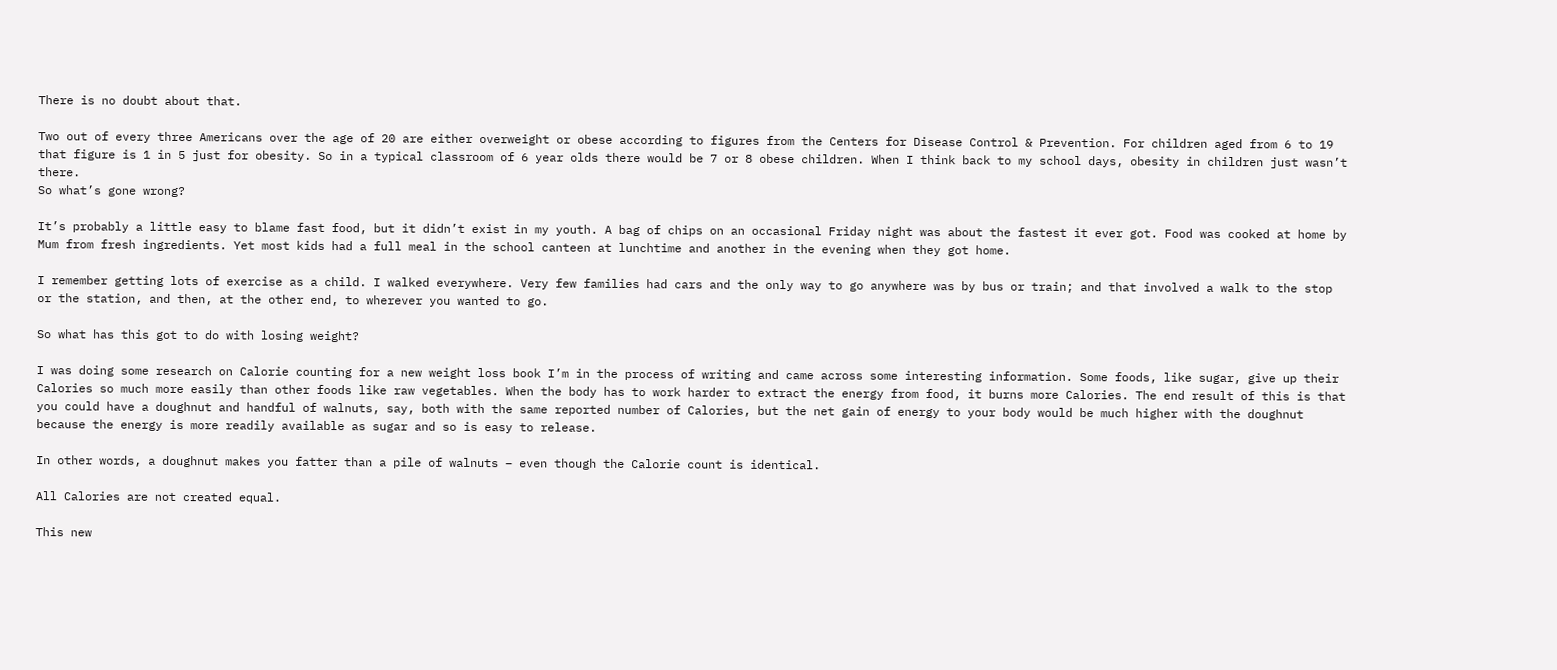There is no doubt about that.

Two out of every three Americans over the age of 20 are either overweight or obese according to figures from the Centers for Disease Control & Prevention. For children aged from 6 to 19 that figure is 1 in 5 just for obesity. So in a typical classroom of 6 year olds there would be 7 or 8 obese children. When I think back to my school days, obesity in children just wasn’t there.
So what’s gone wrong?

It’s probably a little easy to blame fast food, but it didn’t exist in my youth. A bag of chips on an occasional Friday night was about the fastest it ever got. Food was cooked at home by Mum from fresh ingredients. Yet most kids had a full meal in the school canteen at lunchtime and another in the evening when they got home.

I remember getting lots of exercise as a child. I walked everywhere. Very few families had cars and the only way to go anywhere was by bus or train; and that involved a walk to the stop or the station, and then, at the other end, to wherever you wanted to go.

So what has this got to do with losing weight?

I was doing some research on Calorie counting for a new weight loss book I’m in the process of writing and came across some interesting information. Some foods, like sugar, give up their Calories so much more easily than other foods like raw vegetables. When the body has to work harder to extract the energy from food, it burns more Calories. The end result of this is that you could have a doughnut and handful of walnuts, say, both with the same reported number of Calories, but the net gain of energy to your body would be much higher with the doughnut because the energy is more readily available as sugar and so is easy to release.

In other words, a doughnut makes you fatter than a pile of walnuts – even though the Calorie count is identical.

All Calories are not created equal.

This new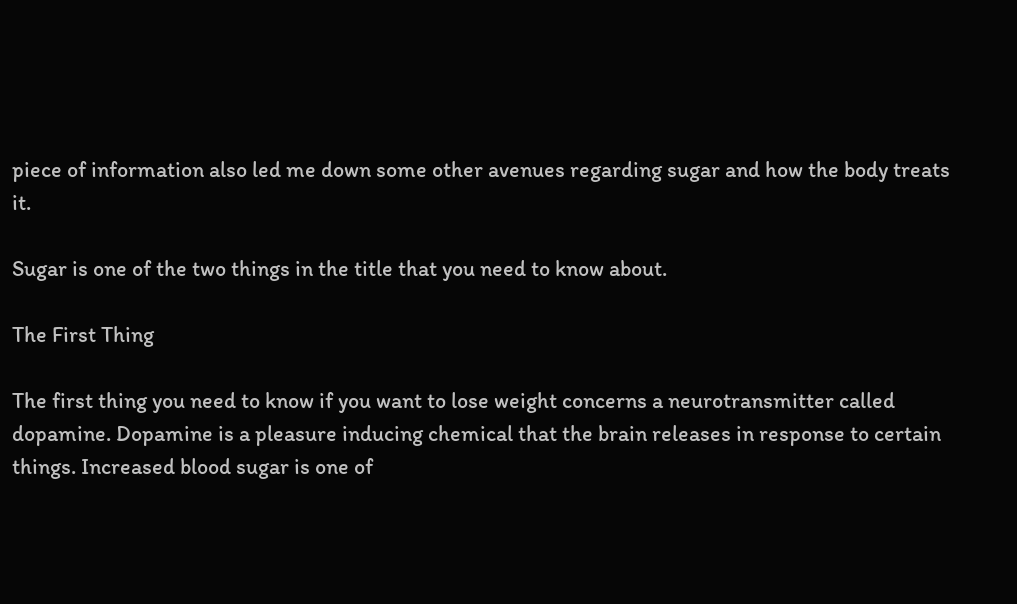piece of information also led me down some other avenues regarding sugar and how the body treats it.

Sugar is one of the two things in the title that you need to know about.

The First Thing

The first thing you need to know if you want to lose weight concerns a neurotransmitter called dopamine. Dopamine is a pleasure inducing chemical that the brain releases in response to certain things. Increased blood sugar is one of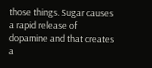those things. Sugar causes a rapid release of dopamine and that creates a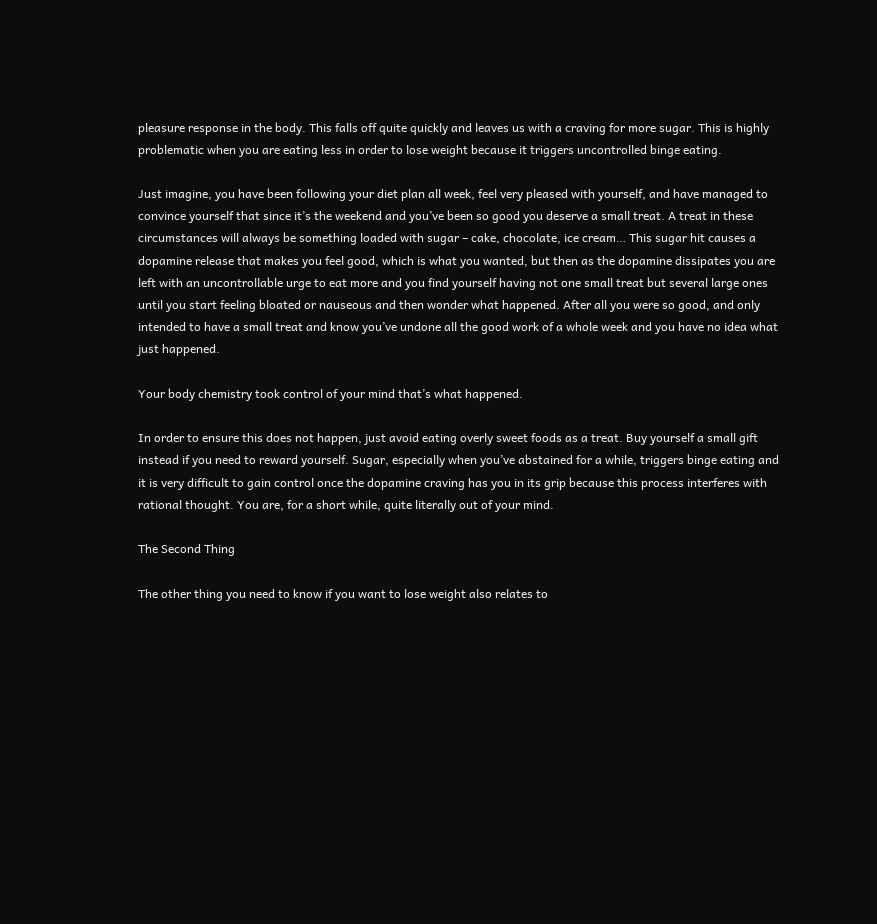pleasure response in the body. This falls off quite quickly and leaves us with a craving for more sugar. This is highly problematic when you are eating less in order to lose weight because it triggers uncontrolled binge eating.

Just imagine, you have been following your diet plan all week, feel very pleased with yourself, and have managed to convince yourself that since it’s the weekend and you’ve been so good you deserve a small treat. A treat in these circumstances will always be something loaded with sugar – cake, chocolate, ice cream… This sugar hit causes a dopamine release that makes you feel good, which is what you wanted, but then as the dopamine dissipates you are left with an uncontrollable urge to eat more and you find yourself having not one small treat but several large ones until you start feeling bloated or nauseous and then wonder what happened. After all you were so good, and only intended to have a small treat and know you’ve undone all the good work of a whole week and you have no idea what just happened.

Your body chemistry took control of your mind that’s what happened.

In order to ensure this does not happen, just avoid eating overly sweet foods as a treat. Buy yourself a small gift instead if you need to reward yourself. Sugar, especially when you’ve abstained for a while, triggers binge eating and it is very difficult to gain control once the dopamine craving has you in its grip because this process interferes with rational thought. You are, for a short while, quite literally out of your mind.

The Second Thing

The other thing you need to know if you want to lose weight also relates to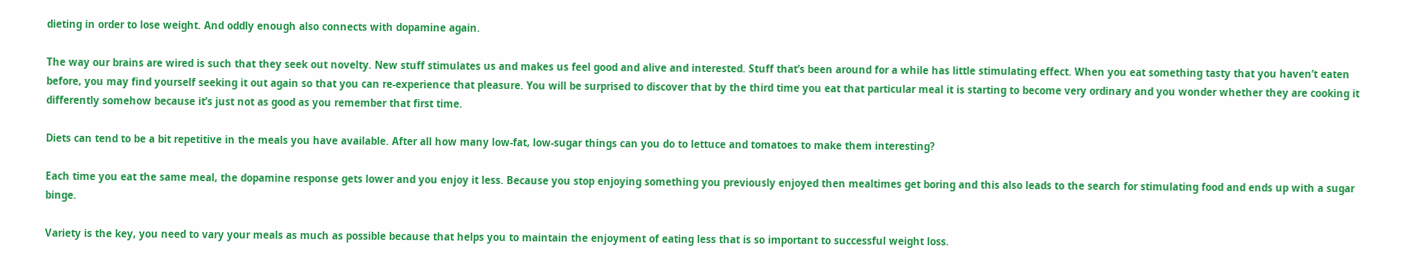dieting in order to lose weight. And oddly enough also connects with dopamine again.

The way our brains are wired is such that they seek out novelty. New stuff stimulates us and makes us feel good and alive and interested. Stuff that’s been around for a while has little stimulating effect. When you eat something tasty that you haven’t eaten before, you may find yourself seeking it out again so that you can re-experience that pleasure. You will be surprised to discover that by the third time you eat that particular meal it is starting to become very ordinary and you wonder whether they are cooking it differently somehow because it’s just not as good as you remember that first time.

Diets can tend to be a bit repetitive in the meals you have available. After all how many low-fat, low-sugar things can you do to lettuce and tomatoes to make them interesting?

Each time you eat the same meal, the dopamine response gets lower and you enjoy it less. Because you stop enjoying something you previously enjoyed then mealtimes get boring and this also leads to the search for stimulating food and ends up with a sugar binge.

Variety is the key, you need to vary your meals as much as possible because that helps you to maintain the enjoyment of eating less that is so important to successful weight loss.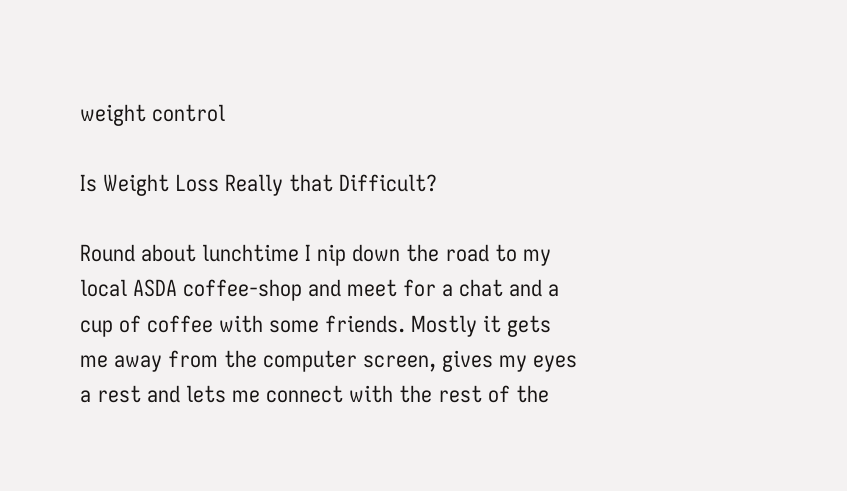weight control

Is Weight Loss Really that Difficult?

Round about lunchtime I nip down the road to my local ASDA coffee-shop and meet for a chat and a cup of coffee with some friends. Mostly it gets me away from the computer screen, gives my eyes a rest and lets me connect with the rest of the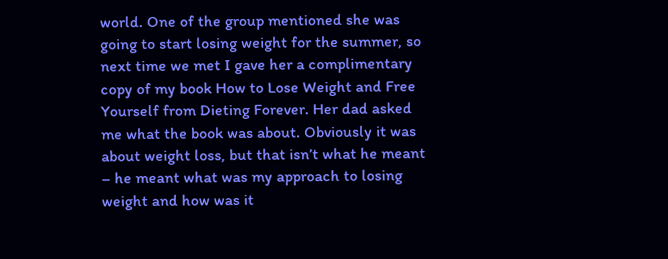world. One of the group mentioned she was going to start losing weight for the summer, so next time we met I gave her a complimentary copy of my book How to Lose Weight and Free Yourself from Dieting Forever. Her dad asked me what the book was about. Obviously it was about weight loss, but that isn’t what he meant – he meant what was my approach to losing weight and how was it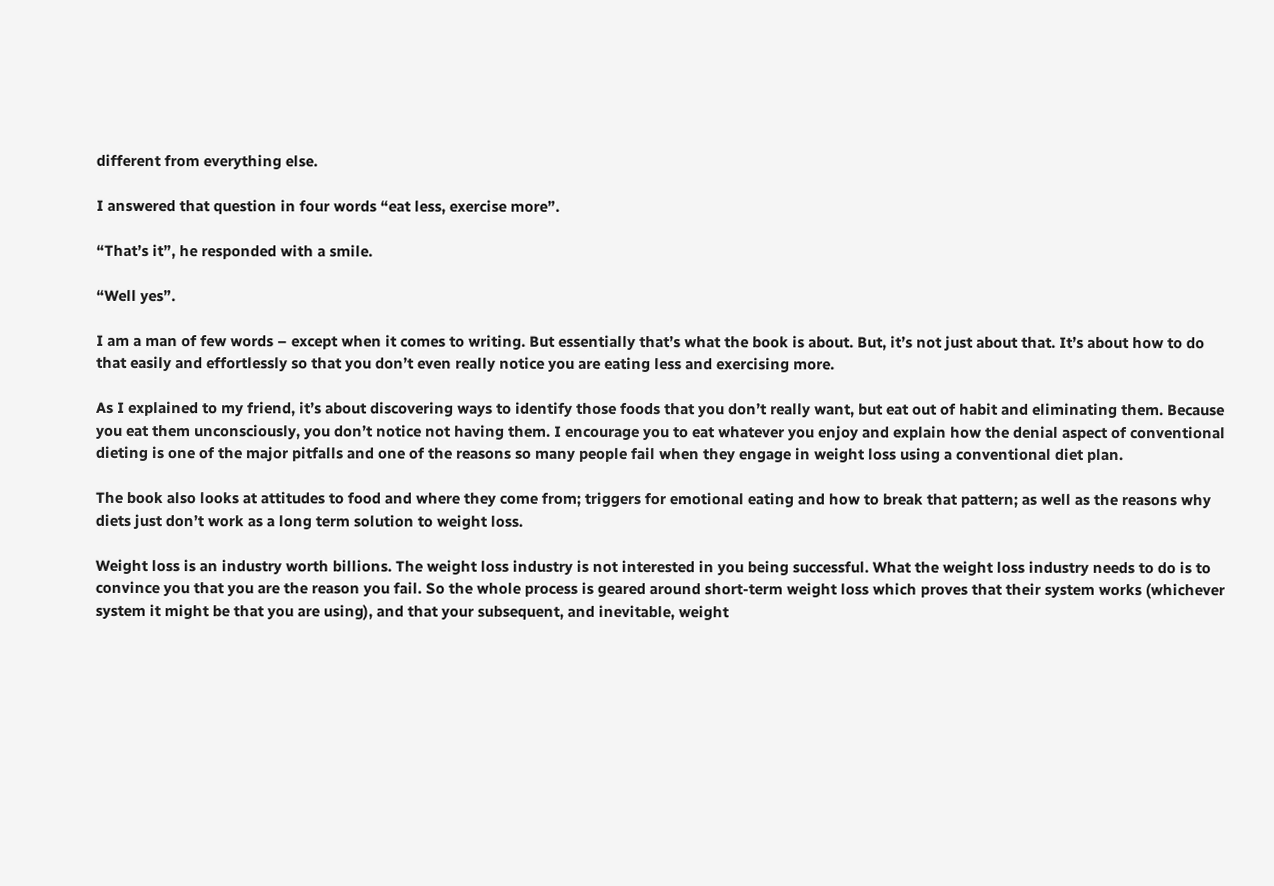different from everything else.

I answered that question in four words “eat less, exercise more”.

“That’s it”, he responded with a smile.

“Well yes”.

I am a man of few words – except when it comes to writing. But essentially that’s what the book is about. But, it’s not just about that. It’s about how to do that easily and effortlessly so that you don’t even really notice you are eating less and exercising more.

As I explained to my friend, it’s about discovering ways to identify those foods that you don’t really want, but eat out of habit and eliminating them. Because you eat them unconsciously, you don’t notice not having them. I encourage you to eat whatever you enjoy and explain how the denial aspect of conventional dieting is one of the major pitfalls and one of the reasons so many people fail when they engage in weight loss using a conventional diet plan.

The book also looks at attitudes to food and where they come from; triggers for emotional eating and how to break that pattern; as well as the reasons why diets just don’t work as a long term solution to weight loss.

Weight loss is an industry worth billions. The weight loss industry is not interested in you being successful. What the weight loss industry needs to do is to convince you that you are the reason you fail. So the whole process is geared around short-term weight loss which proves that their system works (whichever system it might be that you are using), and that your subsequent, and inevitable, weight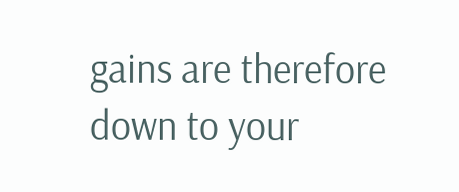gains are therefore down to your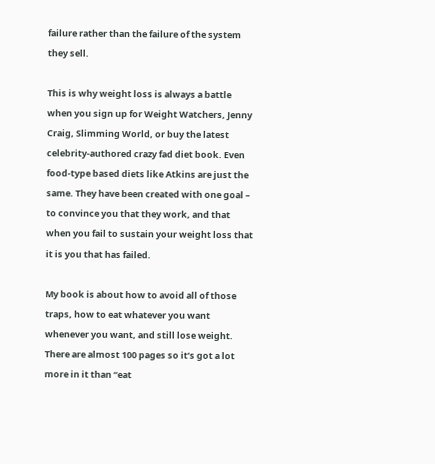failure rather than the failure of the system they sell.

This is why weight loss is always a battle when you sign up for Weight Watchers, Jenny Craig, Slimming World, or buy the latest celebrity-authored crazy fad diet book. Even food-type based diets like Atkins are just the same. They have been created with one goal – to convince you that they work, and that when you fail to sustain your weight loss that it is you that has failed.

My book is about how to avoid all of those traps, how to eat whatever you want whenever you want, and still lose weight. There are almost 100 pages so it’s got a lot more in it than “eat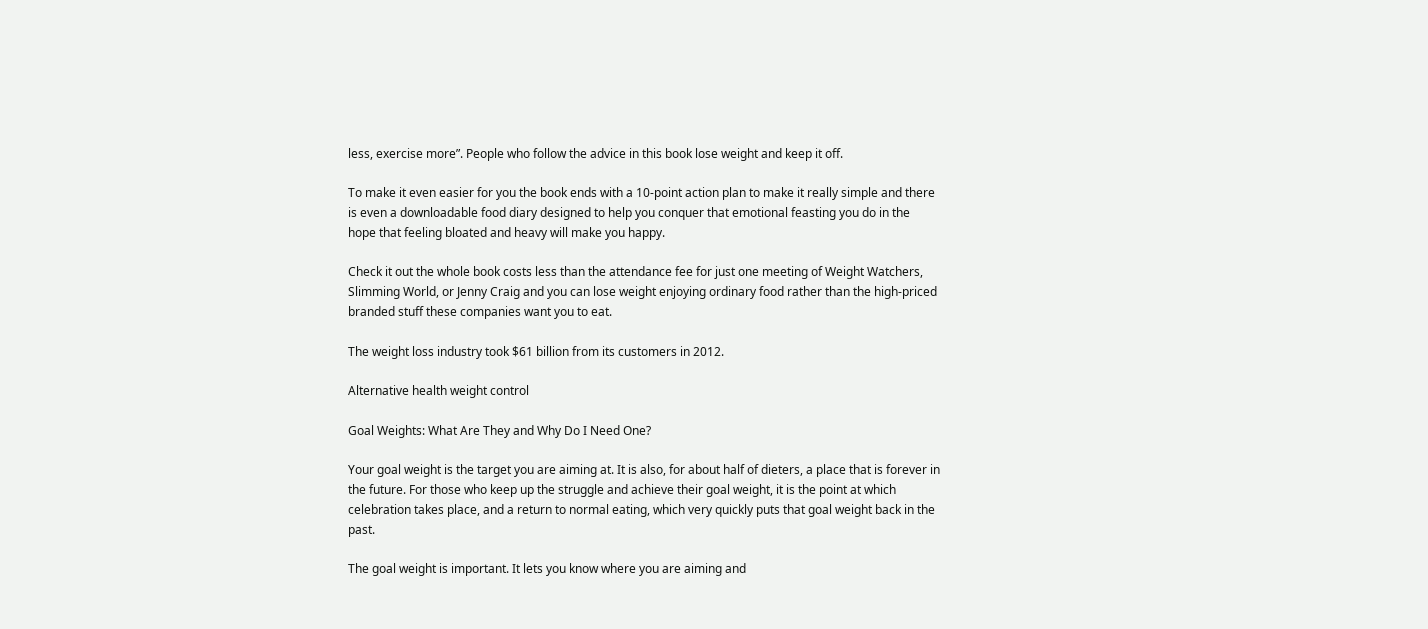less, exercise more”. People who follow the advice in this book lose weight and keep it off.

To make it even easier for you the book ends with a 10-point action plan to make it really simple and there is even a downloadable food diary designed to help you conquer that emotional feasting you do in the hope that feeling bloated and heavy will make you happy.

Check it out the whole book costs less than the attendance fee for just one meeting of Weight Watchers, Slimming World, or Jenny Craig and you can lose weight enjoying ordinary food rather than the high-priced branded stuff these companies want you to eat.

The weight loss industry took $61 billion from its customers in 2012.

Alternative health weight control

Goal Weights: What Are They and Why Do I Need One?

Your goal weight is the target you are aiming at. It is also, for about half of dieters, a place that is forever in the future. For those who keep up the struggle and achieve their goal weight, it is the point at which celebration takes place, and a return to normal eating, which very quickly puts that goal weight back in the past.

The goal weight is important. It lets you know where you are aiming and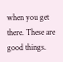when you get there. These are good things.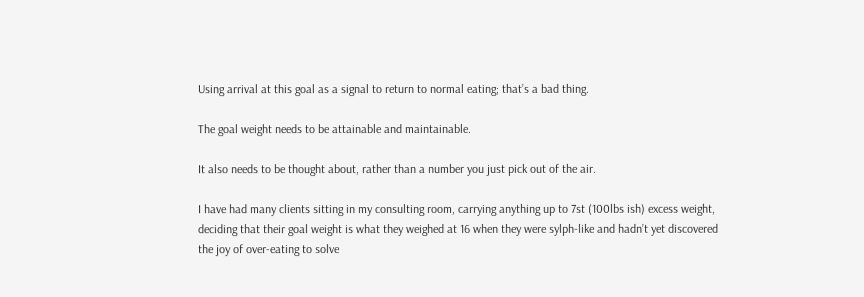Using arrival at this goal as a signal to return to normal eating; that’s a bad thing.

The goal weight needs to be attainable and maintainable.

It also needs to be thought about, rather than a number you just pick out of the air.

I have had many clients sitting in my consulting room, carrying anything up to 7st (100lbs ish) excess weight, deciding that their goal weight is what they weighed at 16 when they were sylph-like and hadn’t yet discovered the joy of over-eating to solve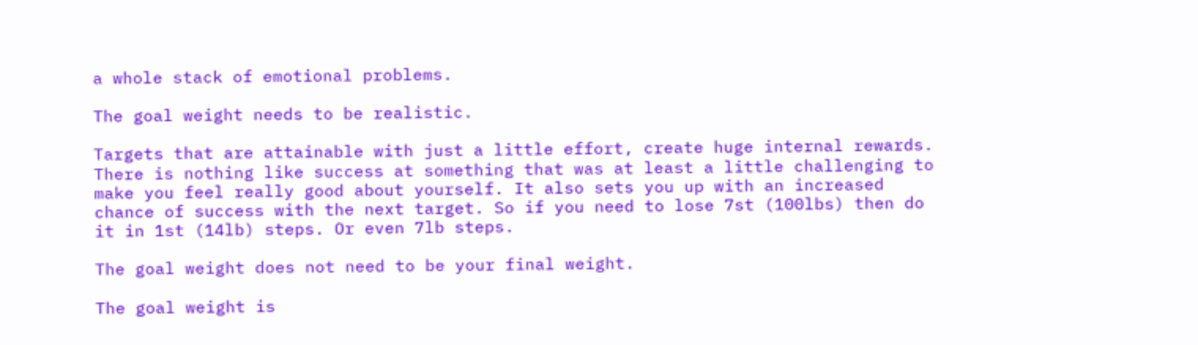a whole stack of emotional problems.

The goal weight needs to be realistic.

Targets that are attainable with just a little effort, create huge internal rewards. There is nothing like success at something that was at least a little challenging to make you feel really good about yourself. It also sets you up with an increased chance of success with the next target. So if you need to lose 7st (100lbs) then do it in 1st (14lb) steps. Or even 7lb steps.

The goal weight does not need to be your final weight.

The goal weight is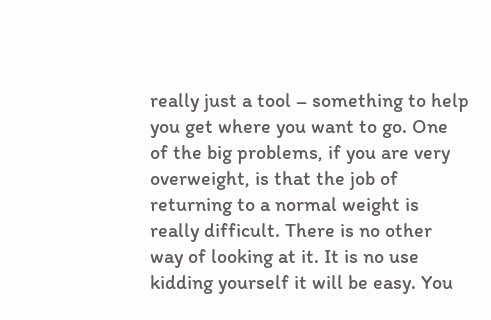really just a tool – something to help you get where you want to go. One of the big problems, if you are very overweight, is that the job of returning to a normal weight is really difficult. There is no other way of looking at it. It is no use kidding yourself it will be easy. You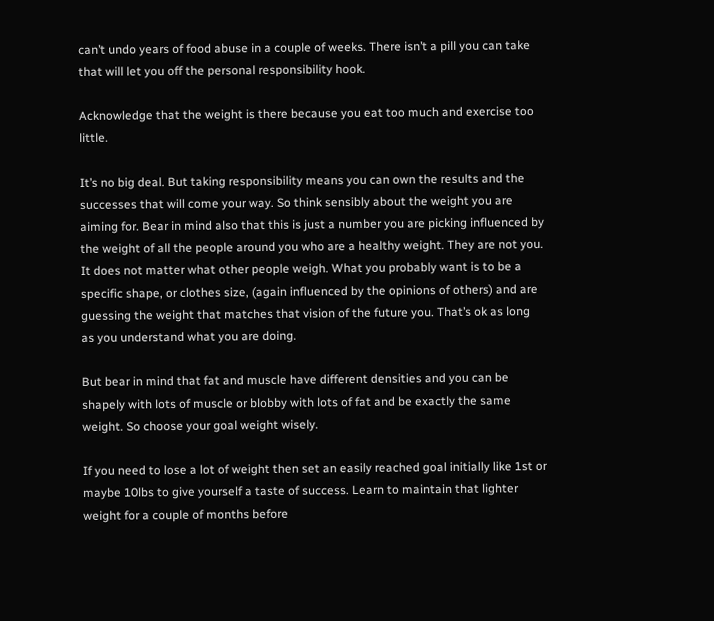can’t undo years of food abuse in a couple of weeks. There isn’t a pill you can take that will let you off the personal responsibility hook.

Acknowledge that the weight is there because you eat too much and exercise too little.

It’s no big deal. But taking responsibility means you can own the results and the successes that will come your way. So think sensibly about the weight you are aiming for. Bear in mind also that this is just a number you are picking influenced by the weight of all the people around you who are a healthy weight. They are not you. It does not matter what other people weigh. What you probably want is to be a specific shape, or clothes size, (again influenced by the opinions of others) and are guessing the weight that matches that vision of the future you. That’s ok as long as you understand what you are doing.

But bear in mind that fat and muscle have different densities and you can be shapely with lots of muscle or blobby with lots of fat and be exactly the same weight. So choose your goal weight wisely.

If you need to lose a lot of weight then set an easily reached goal initially like 1st or maybe 10lbs to give yourself a taste of success. Learn to maintain that lighter weight for a couple of months before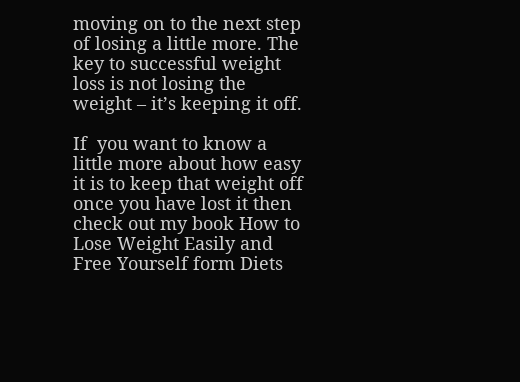moving on to the next step of losing a little more. The key to successful weight loss is not losing the weight – it’s keeping it off.

If  you want to know a little more about how easy it is to keep that weight off once you have lost it then check out my book How to Lose Weight Easily and Free Yourself form Diets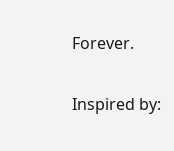Forever.

Inspired by: